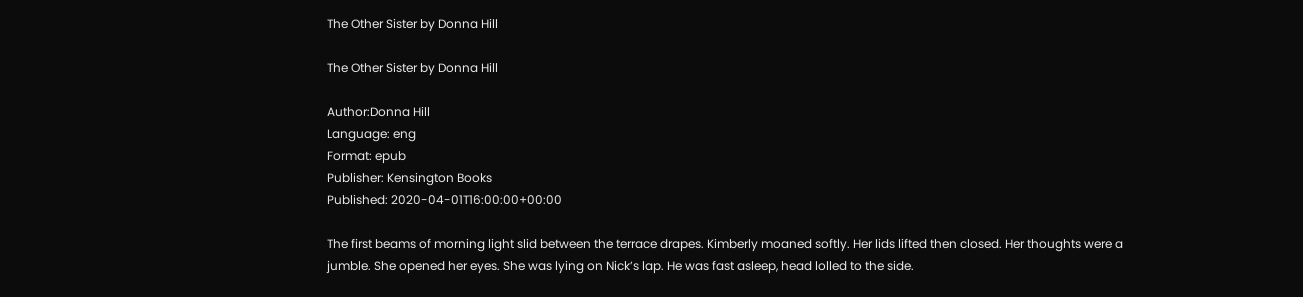The Other Sister by Donna Hill

The Other Sister by Donna Hill

Author:Donna Hill
Language: eng
Format: epub
Publisher: Kensington Books
Published: 2020-04-01T16:00:00+00:00

The first beams of morning light slid between the terrace drapes. Kimberly moaned softly. Her lids lifted then closed. Her thoughts were a jumble. She opened her eyes. She was lying on Nick’s lap. He was fast asleep, head lolled to the side.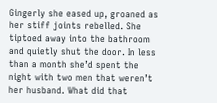Gingerly she eased up, groaned as her stiff joints rebelled. She tiptoed away into the bathroom and quietly shut the door. In less than a month she’d spent the night with two men that weren’t her husband. What did that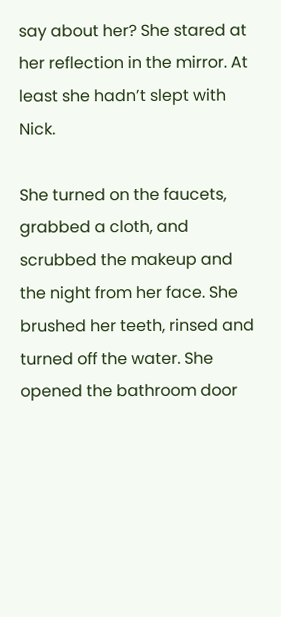say about her? She stared at her reflection in the mirror. At least she hadn’t slept with Nick.

She turned on the faucets, grabbed a cloth, and scrubbed the makeup and the night from her face. She brushed her teeth, rinsed and turned off the water. She opened the bathroom door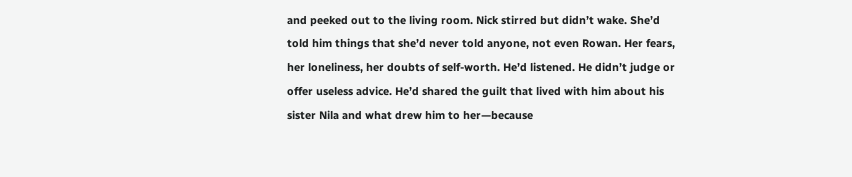and peeked out to the living room. Nick stirred but didn’t wake. She’d told him things that she’d never told anyone, not even Rowan. Her fears, her loneliness, her doubts of self-worth. He’d listened. He didn’t judge or offer useless advice. He’d shared the guilt that lived with him about his sister Nila and what drew him to her—because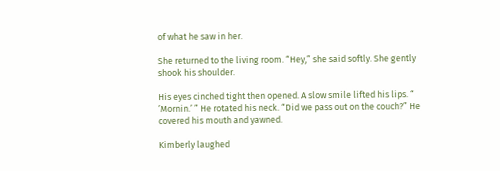of what he saw in her.

She returned to the living room. “Hey,” she said softly. She gently shook his shoulder.

His eyes cinched tight then opened. A slow smile lifted his lips. “ ’Mornin.’ ” He rotated his neck. “Did we pass out on the couch?” He covered his mouth and yawned.

Kimberly laughed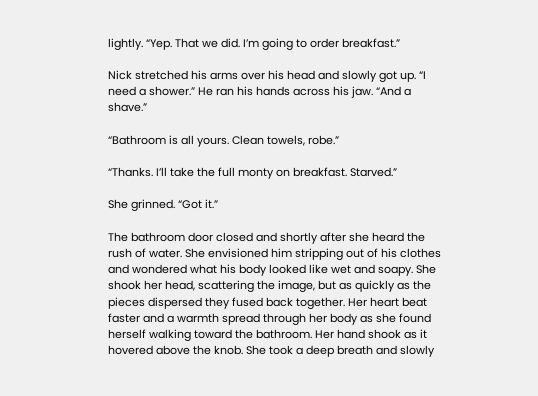lightly. “Yep. That we did. I’m going to order breakfast.”

Nick stretched his arms over his head and slowly got up. “I need a shower.” He ran his hands across his jaw. “And a shave.”

“Bathroom is all yours. Clean towels, robe.”

“Thanks. I’ll take the full monty on breakfast. Starved.”

She grinned. “Got it.”

The bathroom door closed and shortly after she heard the rush of water. She envisioned him stripping out of his clothes and wondered what his body looked like wet and soapy. She shook her head, scattering the image, but as quickly as the pieces dispersed they fused back together. Her heart beat faster and a warmth spread through her body as she found herself walking toward the bathroom. Her hand shook as it hovered above the knob. She took a deep breath and slowly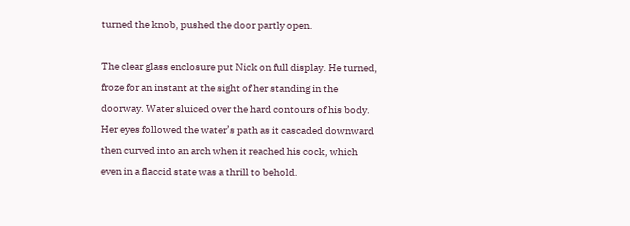turned the knob, pushed the door partly open.

The clear glass enclosure put Nick on full display. He turned, froze for an instant at the sight of her standing in the doorway. Water sluiced over the hard contours of his body. Her eyes followed the water’s path as it cascaded downward then curved into an arch when it reached his cock, which even in a flaccid state was a thrill to behold.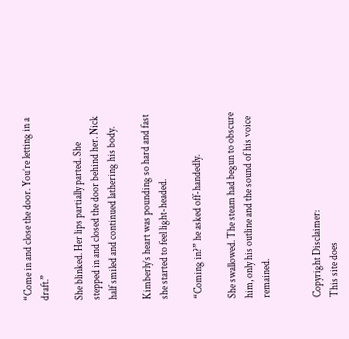“Come in and close the door. You’re letting in a draft.”

She blinked. Her lips partially parted. She stepped in and closed the door behind her. Nick half smiled and continued lathering his body.

Kimberly’s heart was pounding so hard and fast she started to feel light-headed.

“Coming in?” he asked off-handedly.

She swallowed. The steam had begun to obscure him, only his outline and the sound of his voice remained.


Copyright Disclaimer:
This site does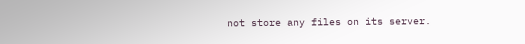not store any files on its server.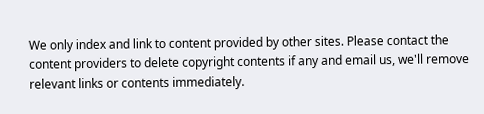We only index and link to content provided by other sites. Please contact the content providers to delete copyright contents if any and email us, we'll remove relevant links or contents immediately.